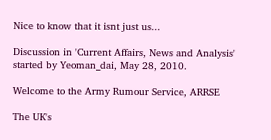Nice to know that it isnt just us...

Discussion in 'Current Affairs, News and Analysis' started by Yeoman_dai, May 28, 2010.

Welcome to the Army Rumour Service, ARRSE

The UK's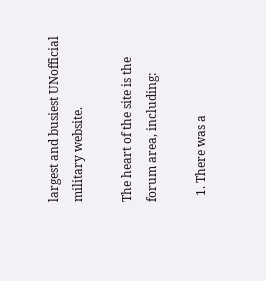largest and busiest UNofficial military website.

The heart of the site is the forum area, including:

  1. There was a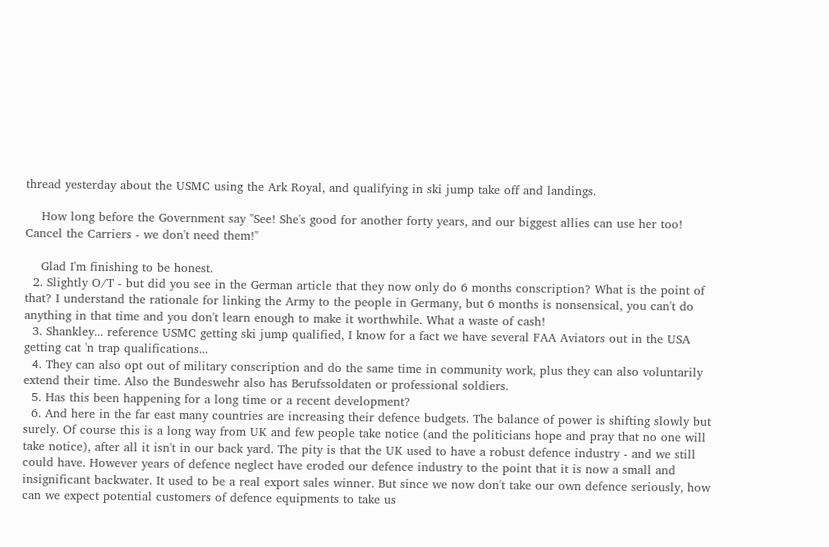thread yesterday about the USMC using the Ark Royal, and qualifying in ski jump take off and landings.

    How long before the Government say "See! She's good for another forty years, and our biggest allies can use her too! Cancel the Carriers - we don't need them!"

    Glad I'm finishing to be honest.
  2. Slightly O/T - but did you see in the German article that they now only do 6 months conscription? What is the point of that? I understand the rationale for linking the Army to the people in Germany, but 6 months is nonsensical, you can't do anything in that time and you don't learn enough to make it worthwhile. What a waste of cash!
  3. Shankley... reference USMC getting ski jump qualified, I know for a fact we have several FAA Aviators out in the USA getting cat 'n trap qualifications...
  4. They can also opt out of military conscription and do the same time in community work, plus they can also voluntarily extend their time. Also the Bundeswehr also has Berufssoldaten or professional soldiers.
  5. Has this been happening for a long time or a recent development?
  6. And here in the far east many countries are increasing their defence budgets. The balance of power is shifting slowly but surely. Of course this is a long way from UK and few people take notice (and the politicians hope and pray that no one will take notice), after all it isn't in our back yard. The pity is that the UK used to have a robust defence industry - and we still could have. However years of defence neglect have eroded our defence industry to the point that it is now a small and insignificant backwater. It used to be a real export sales winner. But since we now don't take our own defence seriously, how can we expect potential customers of defence equipments to take us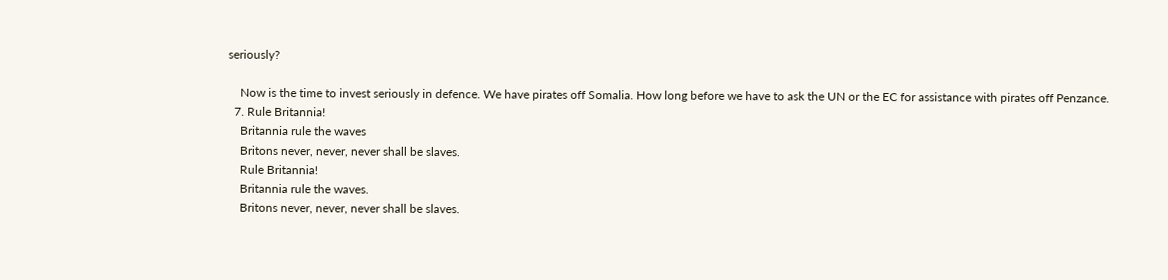seriously?

    Now is the time to invest seriously in defence. We have pirates off Somalia. How long before we have to ask the UN or the EC for assistance with pirates off Penzance.
  7. Rule Britannia!
    Britannia rule the waves
    Britons never, never, never shall be slaves.
    Rule Britannia!
    Britannia rule the waves.
    Britons never, never, never shall be slaves.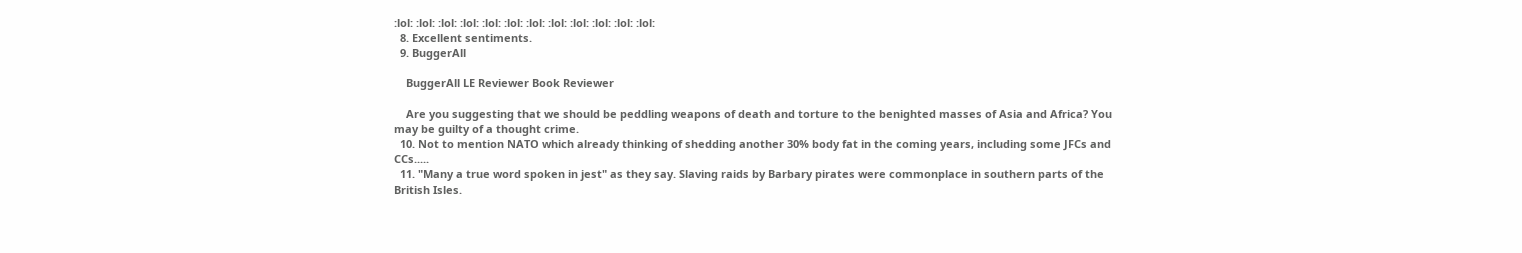:lol: :lol: :lol: :lol: :lol: :lol: :lol: :lol: :lol: :lol: :lol: :lol:
  8. Excellent sentiments.
  9. BuggerAll

    BuggerAll LE Reviewer Book Reviewer

    Are you suggesting that we should be peddling weapons of death and torture to the benighted masses of Asia and Africa? You may be guilty of a thought crime.
  10. Not to mention NATO which already thinking of shedding another 30% body fat in the coming years, including some JFCs and CCs.....
  11. "Many a true word spoken in jest" as they say. Slaving raids by Barbary pirates were commonplace in southern parts of the British Isles.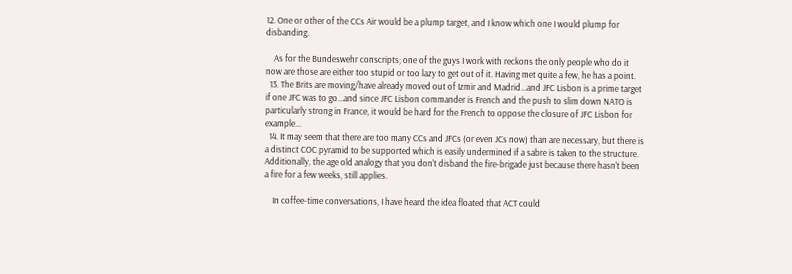12. One or other of the CCs Air would be a plump target, and I know which one I would plump for disbanding.

    As for the Bundeswehr conscripts; one of the guys I work with reckons the only people who do it now are those are either too stupid or too lazy to get out of it. Having met quite a few, he has a point.
  13. The Brits are moving/have already moved out of Izmir and Madrid...and JFC Lisbon is a prime target if one JFC was to go...and since JFC Lisbon commander is French and the push to slim down NATO is particularly strong in France, it would be hard for the French to oppose the closure of JFC Lisbon for example...
  14. It may seem that there are too many CCs and JFCs (or even JCs now) than are necessary, but there is a distinct COC pyramid to be supported which is easily undermined if a sabre is taken to the structure. Additionally, the age old analogy that you don't disband the fire-brigade just because there hasn't been a fire for a few weeks, still applies.

    In coffee-time conversations, I have heard the idea floated that ACT could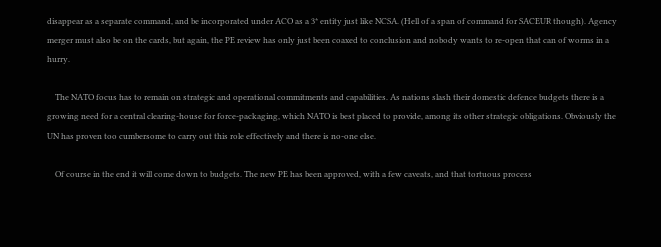disappear as a separate command, and be incorporated under ACO as a 3* entity just like NCSA. (Hell of a span of command for SACEUR though). Agency merger must also be on the cards, but again, the PE review has only just been coaxed to conclusion and nobody wants to re-open that can of worms in a hurry.

    The NATO focus has to remain on strategic and operational commitments and capabilities. As nations slash their domestic defence budgets there is a growing need for a central clearing-house for force-packaging, which NATO is best placed to provide, among its other strategic obligations. Obviously the UN has proven too cumbersome to carry out this role effectively and there is no-one else.

    Of course in the end it will come down to budgets. The new PE has been approved, with a few caveats, and that tortuous process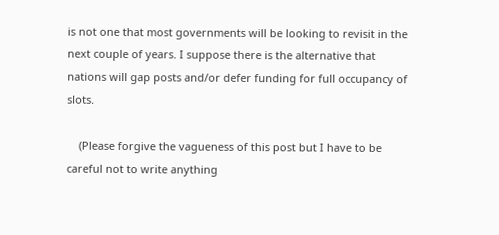is not one that most governments will be looking to revisit in the next couple of years. I suppose there is the alternative that nations will gap posts and/or defer funding for full occupancy of slots.

    (Please forgive the vagueness of this post but I have to be careful not to write anything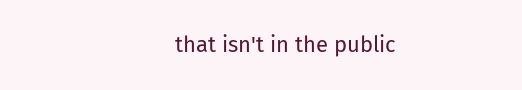that isn't in the public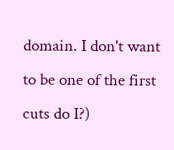domain. I don't want to be one of the first cuts do I?)